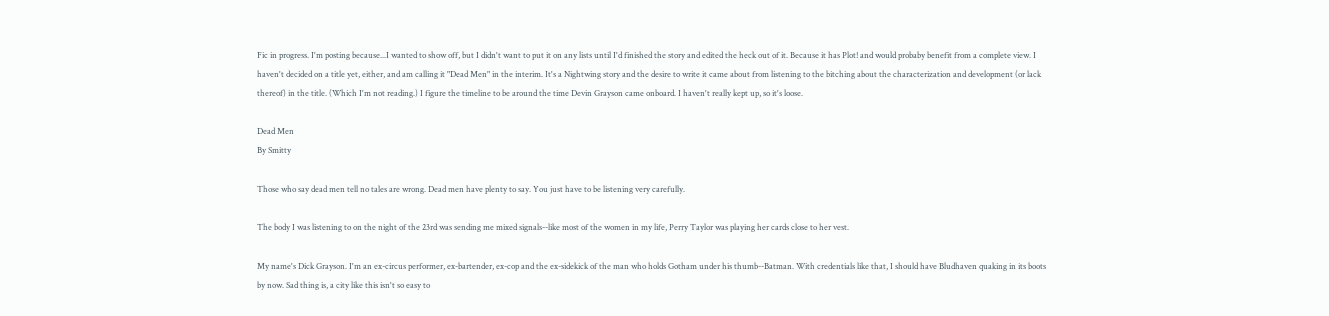Fic in progress. I'm posting because...I wanted to show off, but I didn't want to put it on any lists until I'd finished the story and edited the heck out of it. Because it has Plot! and would probaby benefit from a complete view. I haven't decided on a title yet, either, and am calling it "Dead Men" in the interim. It's a Nightwing story and the desire to write it came about from listening to the bitching about the characterization and development (or lack thereof) in the title. (Which I'm not reading.) I figure the timeline to be around the time Devin Grayson came onboard. I haven't really kept up, so it's loose.

Dead Men
By Smitty

Those who say dead men tell no tales are wrong. Dead men have plenty to say. You just have to be listening very carefully.

The body I was listening to on the night of the 23rd was sending me mixed signals--like most of the women in my life, Perry Taylor was playing her cards close to her vest.

My name's Dick Grayson. I'm an ex-circus performer, ex-bartender, ex-cop and the ex-sidekick of the man who holds Gotham under his thumb--Batman. With credentials like that, I should have Bludhaven quaking in its boots by now. Sad thing is, a city like this isn't so easy to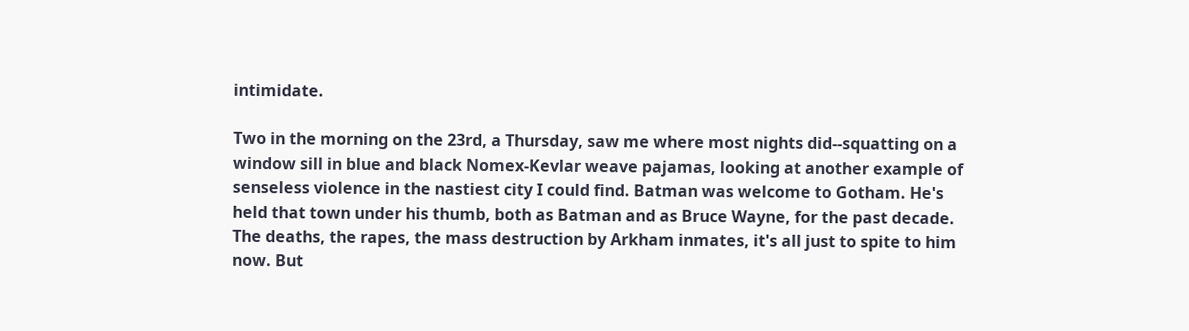intimidate.

Two in the morning on the 23rd, a Thursday, saw me where most nights did--squatting on a window sill in blue and black Nomex-Kevlar weave pajamas, looking at another example of senseless violence in the nastiest city I could find. Batman was welcome to Gotham. He's held that town under his thumb, both as Batman and as Bruce Wayne, for the past decade. The deaths, the rapes, the mass destruction by Arkham inmates, it's all just to spite to him now. But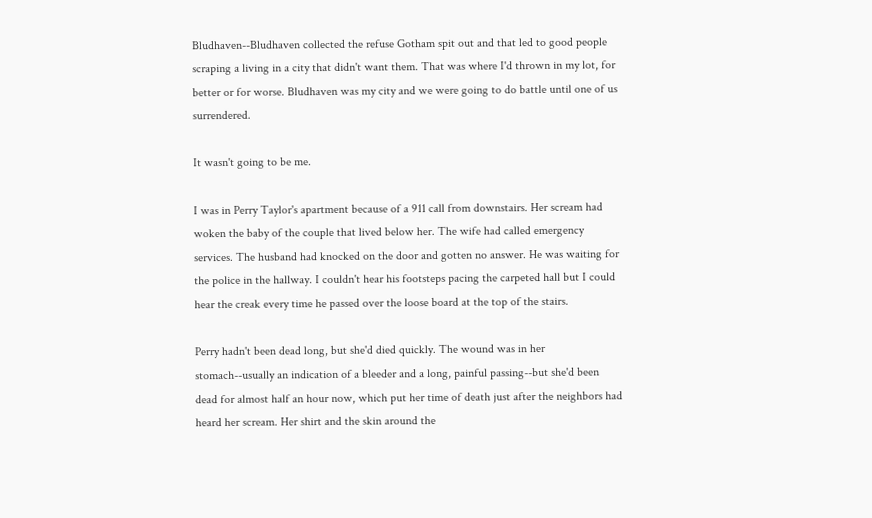Bludhaven--Bludhaven collected the refuse Gotham spit out and that led to good people scraping a living in a city that didn't want them. That was where I'd thrown in my lot, for better or for worse. Bludhaven was my city and we were going to do battle until one of us surrendered.

It wasn't going to be me.

I was in Perry Taylor's apartment because of a 911 call from downstairs. Her scream had woken the baby of the couple that lived below her. The wife had called emergency services. The husband had knocked on the door and gotten no answer. He was waiting for the police in the hallway. I couldn't hear his footsteps pacing the carpeted hall but I could hear the creak every time he passed over the loose board at the top of the stairs.

Perry hadn't been dead long, but she'd died quickly. The wound was in her stomach--usually an indication of a bleeder and a long, painful passing--but she'd been dead for almost half an hour now, which put her time of death just after the neighbors had heard her scream. Her shirt and the skin around the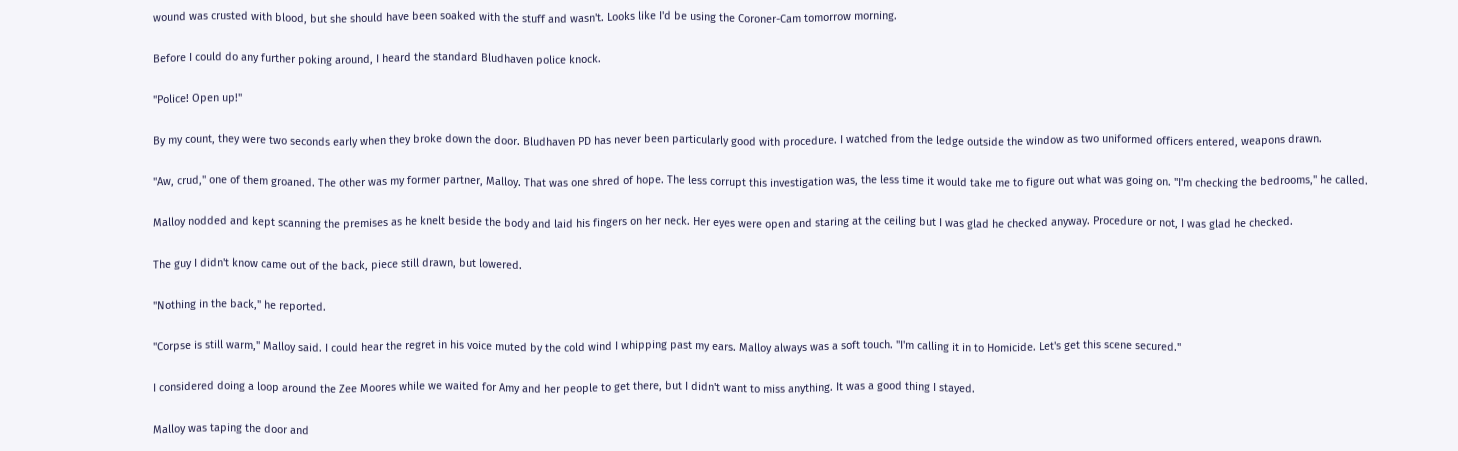wound was crusted with blood, but she should have been soaked with the stuff and wasn't. Looks like I'd be using the Coroner-Cam tomorrow morning.

Before I could do any further poking around, I heard the standard Bludhaven police knock.

"Police! Open up!"

By my count, they were two seconds early when they broke down the door. Bludhaven PD has never been particularly good with procedure. I watched from the ledge outside the window as two uniformed officers entered, weapons drawn.

"Aw, crud," one of them groaned. The other was my former partner, Malloy. That was one shred of hope. The less corrupt this investigation was, the less time it would take me to figure out what was going on. "I'm checking the bedrooms," he called.

Malloy nodded and kept scanning the premises as he knelt beside the body and laid his fingers on her neck. Her eyes were open and staring at the ceiling but I was glad he checked anyway. Procedure or not, I was glad he checked.

The guy I didn't know came out of the back, piece still drawn, but lowered.

"Nothing in the back," he reported.

"Corpse is still warm," Malloy said. I could hear the regret in his voice muted by the cold wind I whipping past my ears. Malloy always was a soft touch. "I'm calling it in to Homicide. Let's get this scene secured."

I considered doing a loop around the Zee Moores while we waited for Amy and her people to get there, but I didn't want to miss anything. It was a good thing I stayed.

Malloy was taping the door and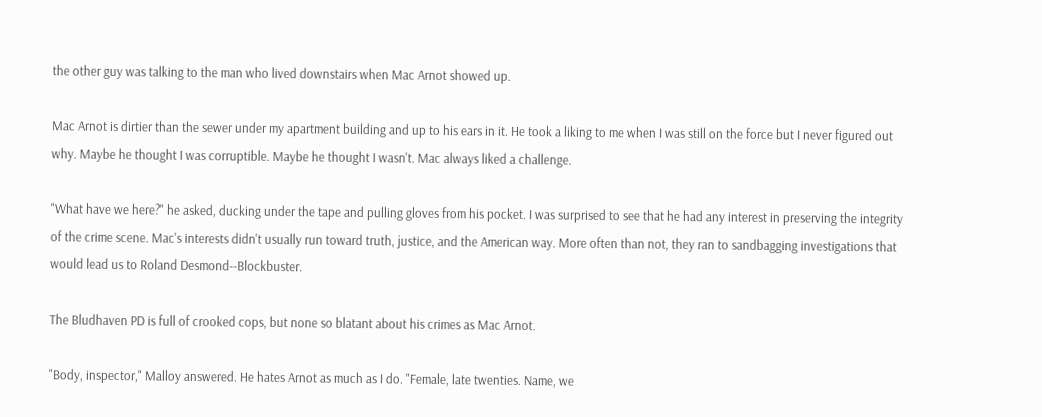the other guy was talking to the man who lived downstairs when Mac Arnot showed up.

Mac Arnot is dirtier than the sewer under my apartment building and up to his ears in it. He took a liking to me when I was still on the force but I never figured out why. Maybe he thought I was corruptible. Maybe he thought I wasn't. Mac always liked a challenge.

"What have we here?" he asked, ducking under the tape and pulling gloves from his pocket. I was surprised to see that he had any interest in preserving the integrity of the crime scene. Mac's interests didn't usually run toward truth, justice, and the American way. More often than not, they ran to sandbagging investigations that would lead us to Roland Desmond--Blockbuster.

The Bludhaven PD is full of crooked cops, but none so blatant about his crimes as Mac Arnot.

"Body, inspector," Malloy answered. He hates Arnot as much as I do. "Female, late twenties. Name, we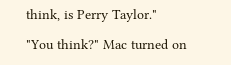think, is Perry Taylor."

"You think?" Mac turned on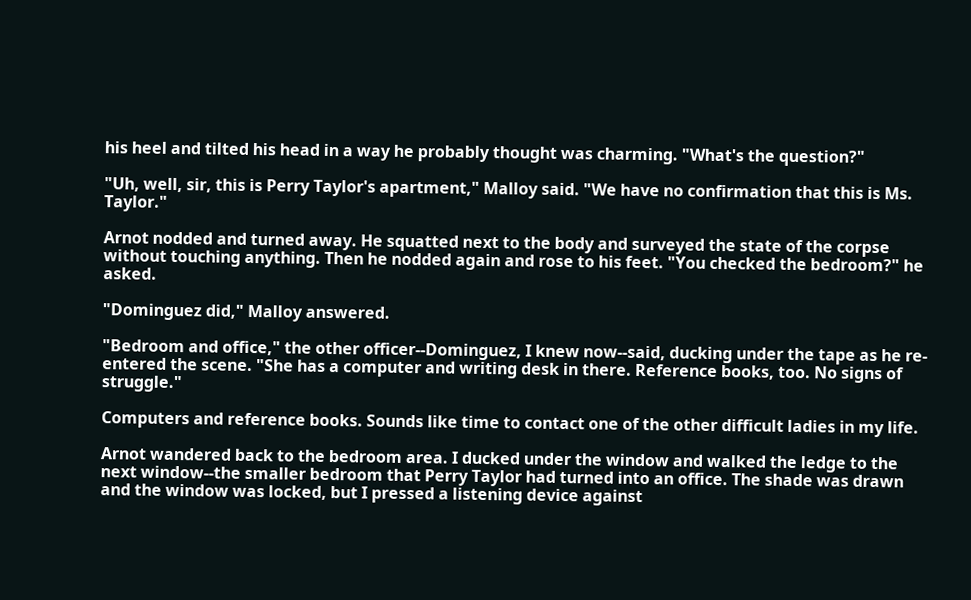his heel and tilted his head in a way he probably thought was charming. "What's the question?"

"Uh, well, sir, this is Perry Taylor's apartment," Malloy said. "We have no confirmation that this is Ms. Taylor."

Arnot nodded and turned away. He squatted next to the body and surveyed the state of the corpse without touching anything. Then he nodded again and rose to his feet. "You checked the bedroom?" he asked.

"Dominguez did," Malloy answered.

"Bedroom and office," the other officer--Dominguez, I knew now--said, ducking under the tape as he re-entered the scene. "She has a computer and writing desk in there. Reference books, too. No signs of struggle."

Computers and reference books. Sounds like time to contact one of the other difficult ladies in my life.

Arnot wandered back to the bedroom area. I ducked under the window and walked the ledge to the next window--the smaller bedroom that Perry Taylor had turned into an office. The shade was drawn and the window was locked, but I pressed a listening device against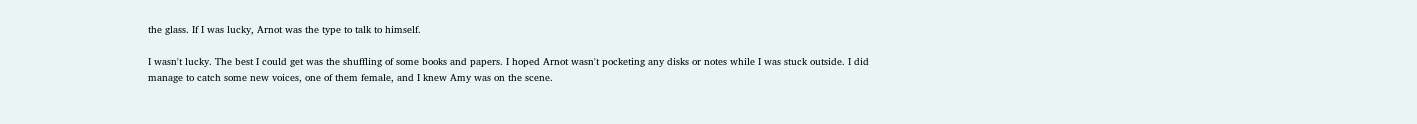the glass. If I was lucky, Arnot was the type to talk to himself.

I wasn't lucky. The best I could get was the shuffling of some books and papers. I hoped Arnot wasn't pocketing any disks or notes while I was stuck outside. I did manage to catch some new voices, one of them female, and I knew Amy was on the scene.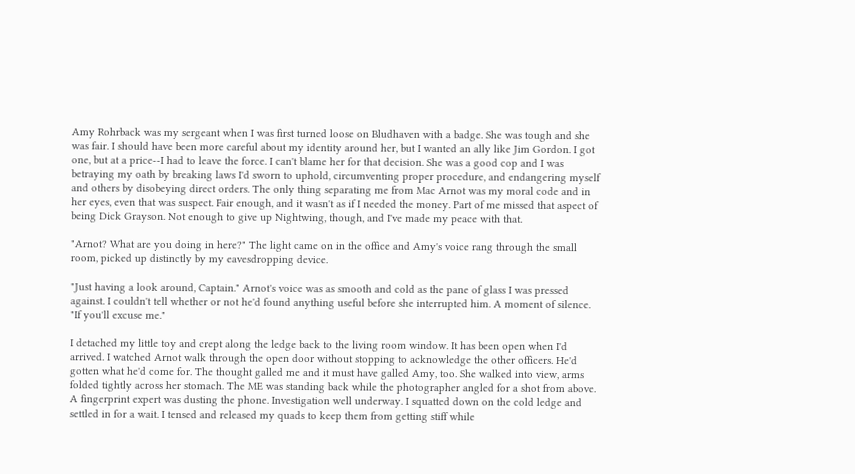Amy Rohrback was my sergeant when I was first turned loose on Bludhaven with a badge. She was tough and she was fair. I should have been more careful about my identity around her, but I wanted an ally like Jim Gordon. I got one, but at a price--I had to leave the force. I can't blame her for that decision. She was a good cop and I was betraying my oath by breaking laws I'd sworn to uphold, circumventing proper procedure, and endangering myself and others by disobeying direct orders. The only thing separating me from Mac Arnot was my moral code and in her eyes, even that was suspect. Fair enough, and it wasn't as if I needed the money. Part of me missed that aspect of being Dick Grayson. Not enough to give up Nightwing, though, and I've made my peace with that.

"Arnot? What are you doing in here?" The light came on in the office and Amy's voice rang through the small room, picked up distinctly by my eavesdropping device.

"Just having a look around, Captain." Arnot's voice was as smooth and cold as the pane of glass I was pressed against. I couldn't tell whether or not he'd found anything useful before she interrupted him. A moment of silence. "If you'll excuse me."

I detached my little toy and crept along the ledge back to the living room window. It has been open when I'd arrived. I watched Arnot walk through the open door without stopping to acknowledge the other officers. He'd gotten what he'd come for. The thought galled me and it must have galled Amy, too. She walked into view, arms folded tightly across her stomach. The ME was standing back while the photographer angled for a shot from above. A fingerprint expert was dusting the phone. Investigation well underway. I squatted down on the cold ledge and settled in for a wait. I tensed and released my quads to keep them from getting stiff while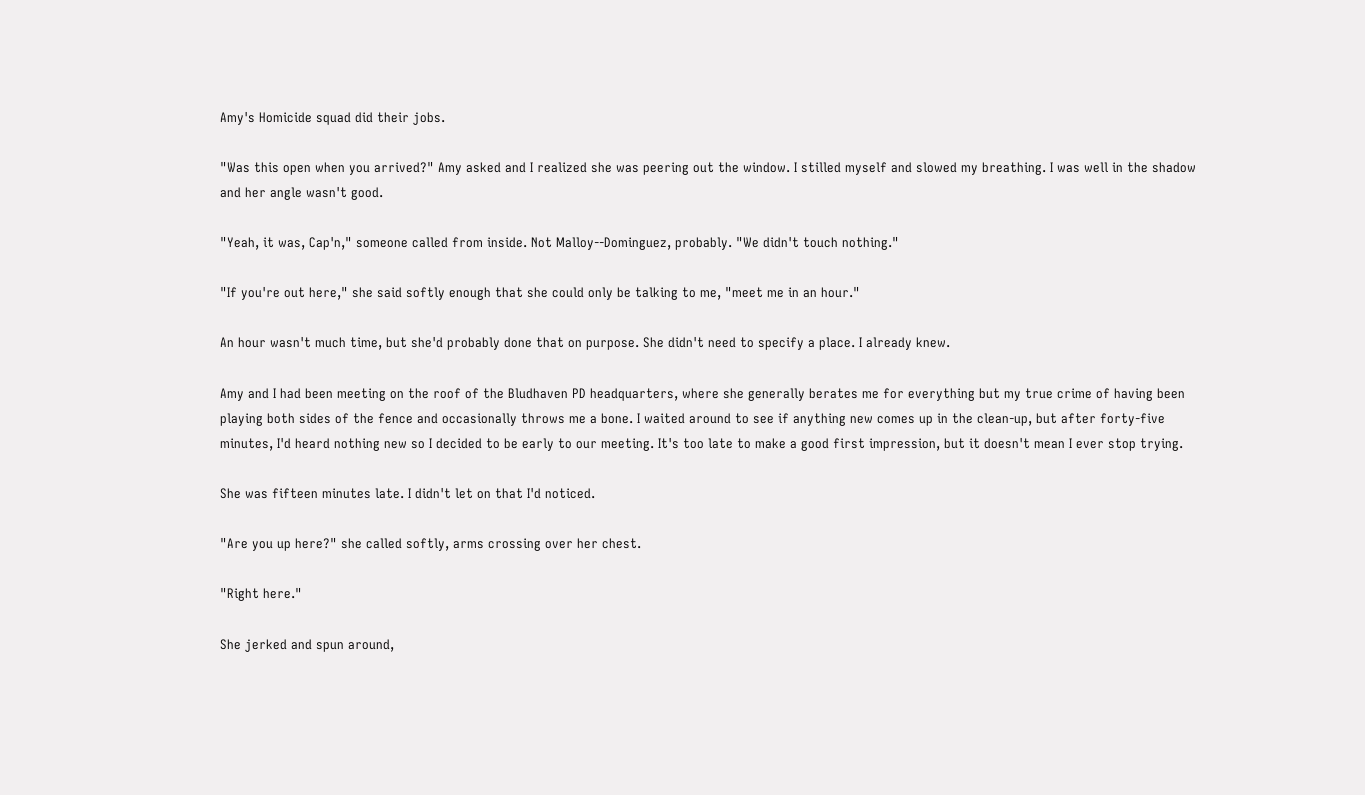Amy's Homicide squad did their jobs.

"Was this open when you arrived?" Amy asked and I realized she was peering out the window. I stilled myself and slowed my breathing. I was well in the shadow and her angle wasn't good.

"Yeah, it was, Cap'n," someone called from inside. Not Malloy--Dominguez, probably. "We didn't touch nothing."

"If you're out here," she said softly enough that she could only be talking to me, "meet me in an hour."

An hour wasn't much time, but she'd probably done that on purpose. She didn't need to specify a place. I already knew.

Amy and I had been meeting on the roof of the Bludhaven PD headquarters, where she generally berates me for everything but my true crime of having been playing both sides of the fence and occasionally throws me a bone. I waited around to see if anything new comes up in the clean-up, but after forty-five minutes, I'd heard nothing new so I decided to be early to our meeting. It's too late to make a good first impression, but it doesn't mean I ever stop trying.

She was fifteen minutes late. I didn't let on that I'd noticed.

"Are you up here?" she called softly, arms crossing over her chest.

"Right here."

She jerked and spun around,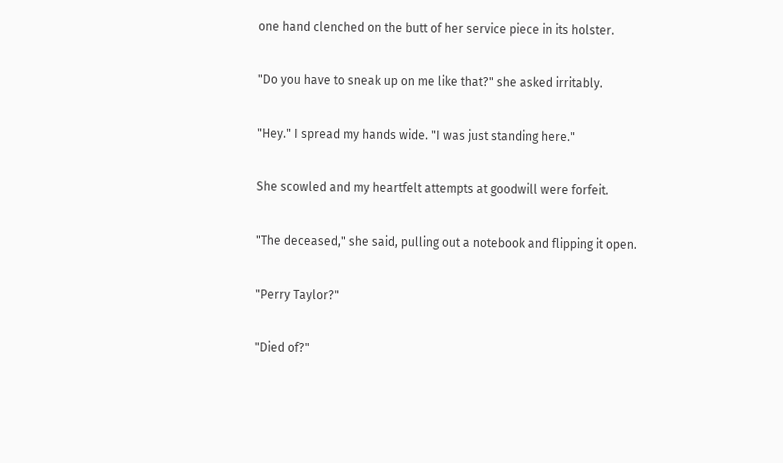one hand clenched on the butt of her service piece in its holster.

"Do you have to sneak up on me like that?" she asked irritably.

"Hey." I spread my hands wide. "I was just standing here."

She scowled and my heartfelt attempts at goodwill were forfeit.

"The deceased," she said, pulling out a notebook and flipping it open.

"Perry Taylor?"

"Died of?"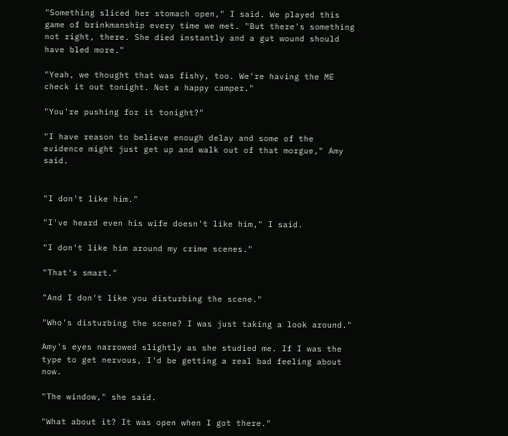"Something sliced her stomach open," I said. We played this game of brinkmanship every time we met. "But there's something not right, there. She died instantly and a gut wound should have bled more."

"Yeah, we thought that was fishy, too. We're having the ME check it out tonight. Not a happy camper."

"You're pushing for it tonight?"

"I have reason to believe enough delay and some of the evidence might just get up and walk out of that morgue," Amy said.


"I don't like him."

"I've heard even his wife doesn't like him," I said.

"I don't like him around my crime scenes."

"That's smart."

"And I don't like you disturbing the scene."

"Who's disturbing the scene? I was just taking a look around."

Amy's eyes narrowed slightly as she studied me. If I was the type to get nervous, I'd be getting a real bad feeling about now.

"The window," she said.

"What about it? It was open when I got there."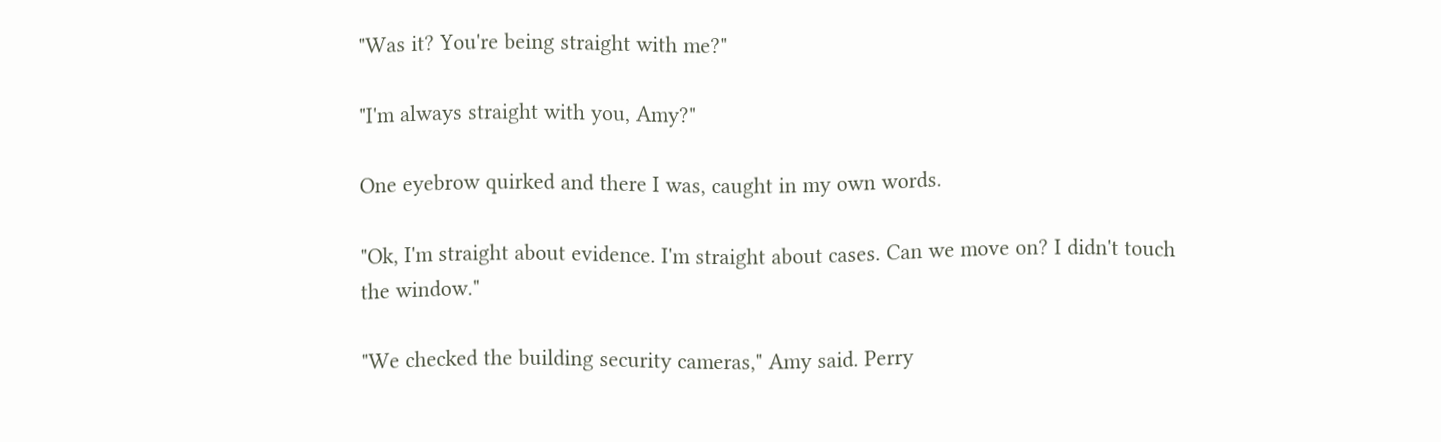"Was it? You're being straight with me?"

"I'm always straight with you, Amy?"

One eyebrow quirked and there I was, caught in my own words.

"Ok, I'm straight about evidence. I'm straight about cases. Can we move on? I didn't touch the window."

"We checked the building security cameras," Amy said. Perry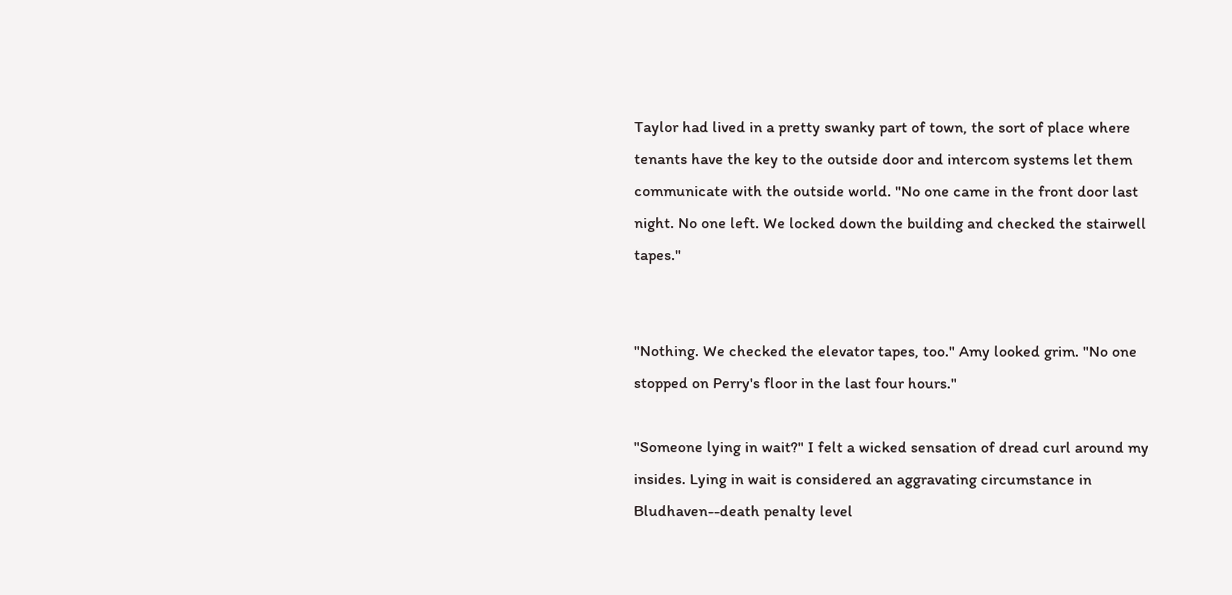Taylor had lived in a pretty swanky part of town, the sort of place where tenants have the key to the outside door and intercom systems let them communicate with the outside world. "No one came in the front door last night. No one left. We locked down the building and checked the stairwell tapes."


"Nothing. We checked the elevator tapes, too." Amy looked grim. "No one stopped on Perry's floor in the last four hours."

"Someone lying in wait?" I felt a wicked sensation of dread curl around my insides. Lying in wait is considered an aggravating circumstance in Bludhaven--death penalty level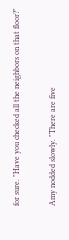for sure. "Have you checked all the neighbors on that floor?"

Amy nodded slowly. "There are five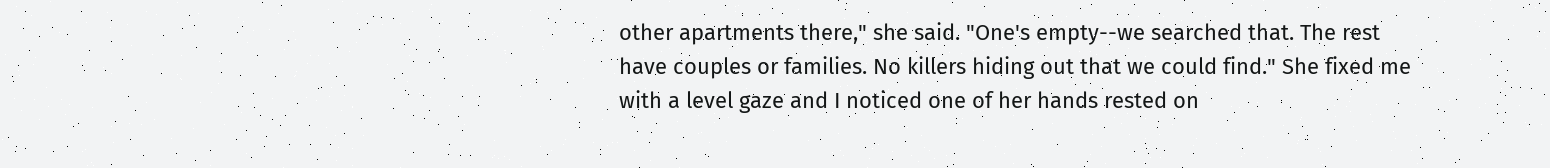other apartments there," she said. "One's empty--we searched that. The rest have couples or families. No killers hiding out that we could find." She fixed me with a level gaze and I noticed one of her hands rested on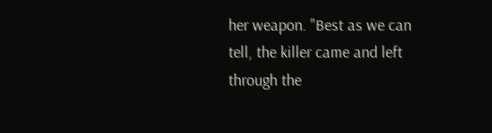her weapon. "Best as we can tell, the killer came and left through the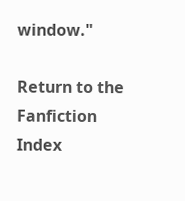window."

Return to the Fanfiction Index